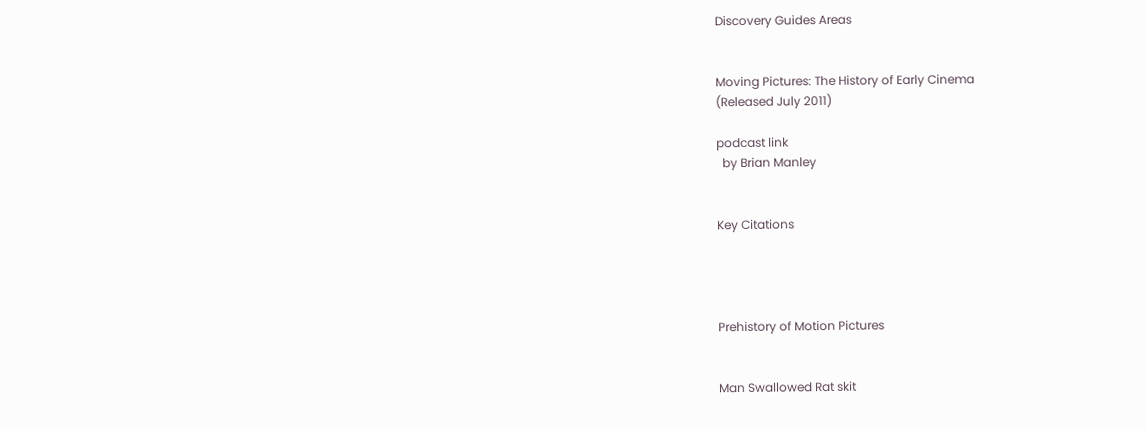Discovery Guides Areas


Moving Pictures: The History of Early Cinema
(Released July 2011)

podcast link
  by Brian Manley


Key Citations




Prehistory of Motion Pictures


Man Swallowed Rat skit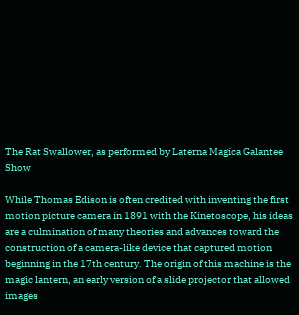The Rat Swallower, as performed by Laterna Magica Galantee Show

While Thomas Edison is often credited with inventing the first motion picture camera in 1891 with the Kinetoscope, his ideas are a culmination of many theories and advances toward the construction of a camera-like device that captured motion beginning in the 17th century. The origin of this machine is the magic lantern, an early version of a slide projector that allowed images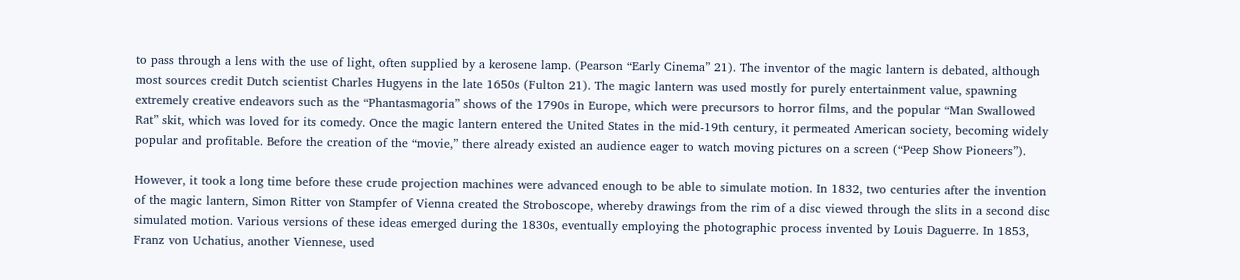to pass through a lens with the use of light, often supplied by a kerosene lamp. (Pearson “Early Cinema” 21). The inventor of the magic lantern is debated, although most sources credit Dutch scientist Charles Hugyens in the late 1650s (Fulton 21). The magic lantern was used mostly for purely entertainment value, spawning extremely creative endeavors such as the “Phantasmagoria” shows of the 1790s in Europe, which were precursors to horror films, and the popular “Man Swallowed Rat” skit, which was loved for its comedy. Once the magic lantern entered the United States in the mid-19th century, it permeated American society, becoming widely popular and profitable. Before the creation of the “movie,” there already existed an audience eager to watch moving pictures on a screen (“Peep Show Pioneers”).

However, it took a long time before these crude projection machines were advanced enough to be able to simulate motion. In 1832, two centuries after the invention of the magic lantern, Simon Ritter von Stampfer of Vienna created the Stroboscope, whereby drawings from the rim of a disc viewed through the slits in a second disc simulated motion. Various versions of these ideas emerged during the 1830s, eventually employing the photographic process invented by Louis Daguerre. In 1853, Franz von Uchatius, another Viennese, used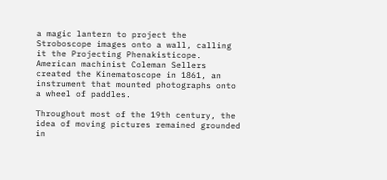a magic lantern to project the Stroboscope images onto a wall, calling it the Projecting Phenakisticope. American machinist Coleman Sellers created the Kinematoscope in 1861, an instrument that mounted photographs onto a wheel of paddles.

Throughout most of the 19th century, the idea of moving pictures remained grounded in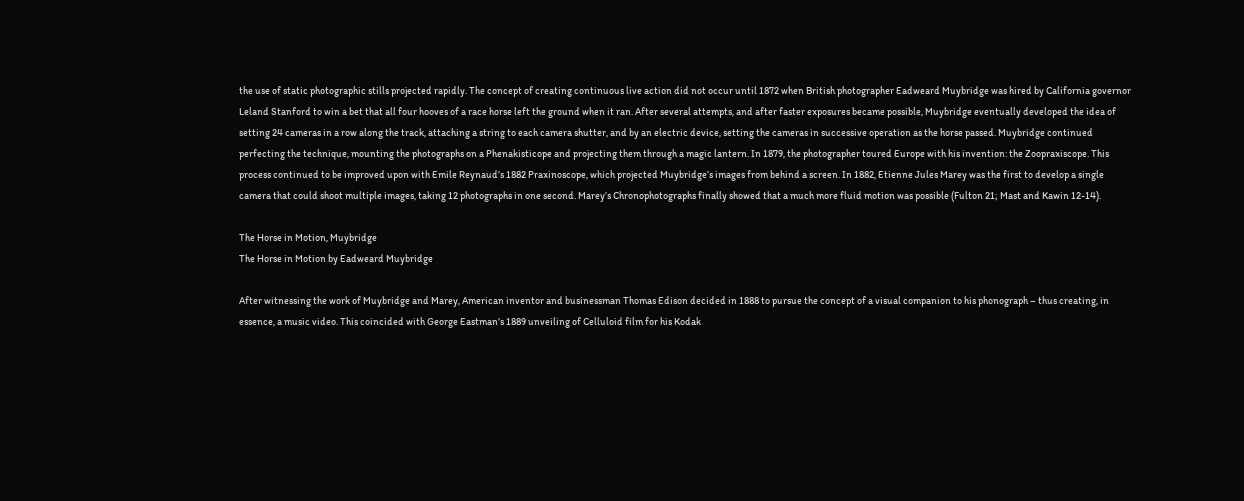the use of static photographic stills projected rapidly. The concept of creating continuous live action did not occur until 1872 when British photographer Eadweard Muybridge was hired by California governor Leland Stanford to win a bet that all four hooves of a race horse left the ground when it ran. After several attempts, and after faster exposures became possible, Muybridge eventually developed the idea of setting 24 cameras in a row along the track, attaching a string to each camera shutter, and by an electric device, setting the cameras in successive operation as the horse passed. Muybridge continued perfecting the technique, mounting the photographs on a Phenakisticope and projecting them through a magic lantern. In 1879, the photographer toured Europe with his invention: the Zoopraxiscope. This process continued to be improved upon with Emile Reynaud’s 1882 Praxinoscope, which projected Muybridge’s images from behind a screen. In 1882, Etienne Jules Marey was the first to develop a single camera that could shoot multiple images, taking 12 photographs in one second. Marey’s Chronophotographs finally showed that a much more fluid motion was possible (Fulton 21; Mast and Kawin 12-14).

The Horse in Motion, Muybridge
The Horse in Motion by Eadweard Muybridge

After witnessing the work of Muybridge and Marey, American inventor and businessman Thomas Edison decided in 1888 to pursue the concept of a visual companion to his phonograph – thus creating, in essence, a music video. This coincided with George Eastman’s 1889 unveiling of Celluloid film for his Kodak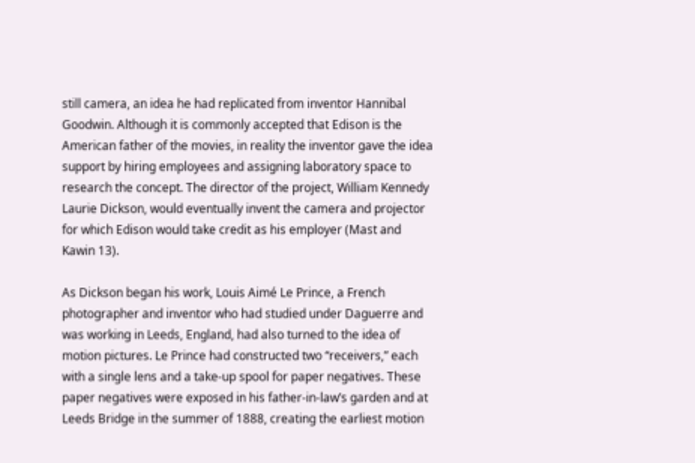still camera, an idea he had replicated from inventor Hannibal Goodwin. Although it is commonly accepted that Edison is the American father of the movies, in reality the inventor gave the idea support by hiring employees and assigning laboratory space to research the concept. The director of the project, William Kennedy Laurie Dickson, would eventually invent the camera and projector for which Edison would take credit as his employer (Mast and Kawin 13).

As Dickson began his work, Louis Aimé Le Prince, a French photographer and inventor who had studied under Daguerre and was working in Leeds, England, had also turned to the idea of motion pictures. Le Prince had constructed two “receivers,” each with a single lens and a take-up spool for paper negatives. These paper negatives were exposed in his father-in-law’s garden and at Leeds Bridge in the summer of 1888, creating the earliest motion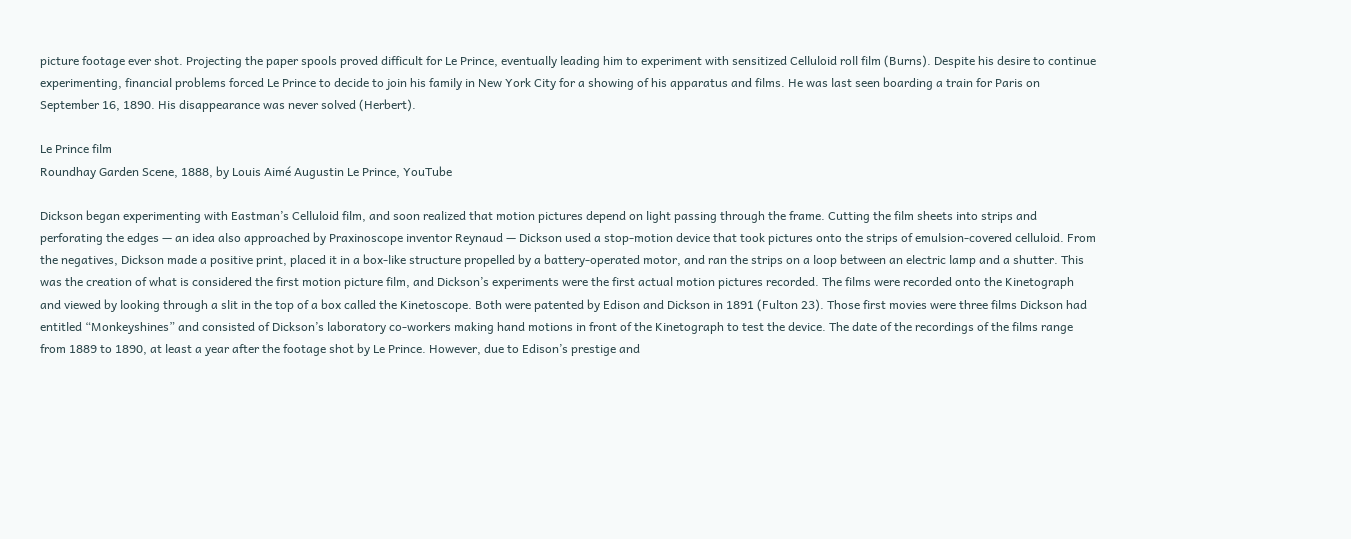picture footage ever shot. Projecting the paper spools proved difficult for Le Prince, eventually leading him to experiment with sensitized Celluloid roll film (Burns). Despite his desire to continue experimenting, financial problems forced Le Prince to decide to join his family in New York City for a showing of his apparatus and films. He was last seen boarding a train for Paris on September 16, 1890. His disappearance was never solved (Herbert).

Le Prince film
Roundhay Garden Scene, 1888, by Louis Aimé Augustin Le Prince, YouTube

Dickson began experimenting with Eastman’s Celluloid film, and soon realized that motion pictures depend on light passing through the frame. Cutting the film sheets into strips and perforating the edges — an idea also approached by Praxinoscope inventor Reynaud — Dickson used a stop-motion device that took pictures onto the strips of emulsion-covered celluloid. From the negatives, Dickson made a positive print, placed it in a box-like structure propelled by a battery-operated motor, and ran the strips on a loop between an electric lamp and a shutter. This was the creation of what is considered the first motion picture film, and Dickson’s experiments were the first actual motion pictures recorded. The films were recorded onto the Kinetograph and viewed by looking through a slit in the top of a box called the Kinetoscope. Both were patented by Edison and Dickson in 1891 (Fulton 23). Those first movies were three films Dickson had entitled “Monkeyshines” and consisted of Dickson’s laboratory co-workers making hand motions in front of the Kinetograph to test the device. The date of the recordings of the films range from 1889 to 1890, at least a year after the footage shot by Le Prince. However, due to Edison’s prestige and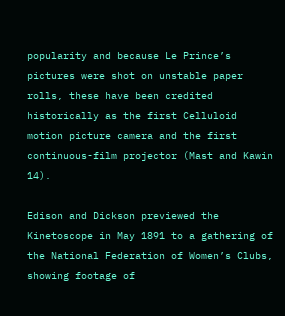popularity and because Le Prince’s pictures were shot on unstable paper rolls, these have been credited historically as the first Celluloid motion picture camera and the first continuous-film projector (Mast and Kawin 14).

Edison and Dickson previewed the Kinetoscope in May 1891 to a gathering of the National Federation of Women’s Clubs, showing footage of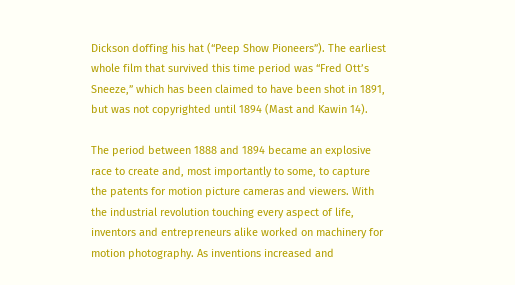Dickson doffing his hat (“Peep Show Pioneers”). The earliest whole film that survived this time period was “Fred Ott’s Sneeze,” which has been claimed to have been shot in 1891, but was not copyrighted until 1894 (Mast and Kawin 14).

The period between 1888 and 1894 became an explosive race to create and, most importantly to some, to capture the patents for motion picture cameras and viewers. With the industrial revolution touching every aspect of life, inventors and entrepreneurs alike worked on machinery for motion photography. As inventions increased and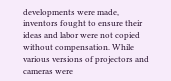developments were made, inventors fought to ensure their ideas and labor were not copied without compensation. While various versions of projectors and cameras were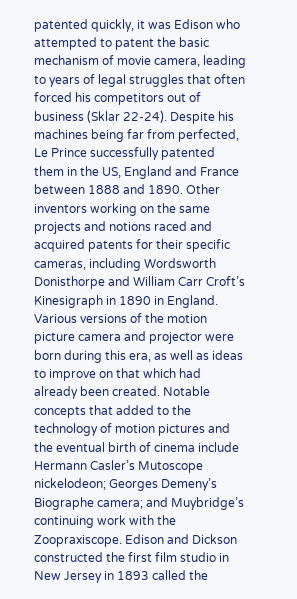patented quickly, it was Edison who attempted to patent the basic mechanism of movie camera, leading to years of legal struggles that often forced his competitors out of business (Sklar 22-24). Despite his machines being far from perfected, Le Prince successfully patented them in the US, England and France between 1888 and 1890. Other inventors working on the same projects and notions raced and acquired patents for their specific cameras, including Wordsworth Donisthorpe and William Carr Croft’s Kinesigraph in 1890 in England. Various versions of the motion picture camera and projector were born during this era, as well as ideas to improve on that which had already been created. Notable concepts that added to the technology of motion pictures and the eventual birth of cinema include Hermann Casler’s Mutoscope nickelodeon; Georges Demeny’s Biographe camera; and Muybridge’s continuing work with the Zoopraxiscope. Edison and Dickson constructed the first film studio in New Jersey in 1893 called the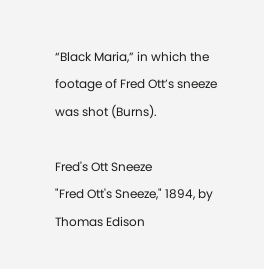“Black Maria,” in which the footage of Fred Ott’s sneeze was shot (Burns).

Fred's Ott Sneeze
"Fred Ott's Sneeze," 1894, by Thomas Edison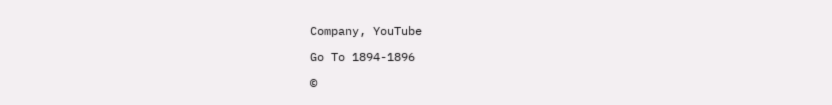Company, YouTube

Go To 1894-1896

©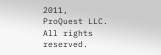2011, ProQuest LLC. All rights reserved.